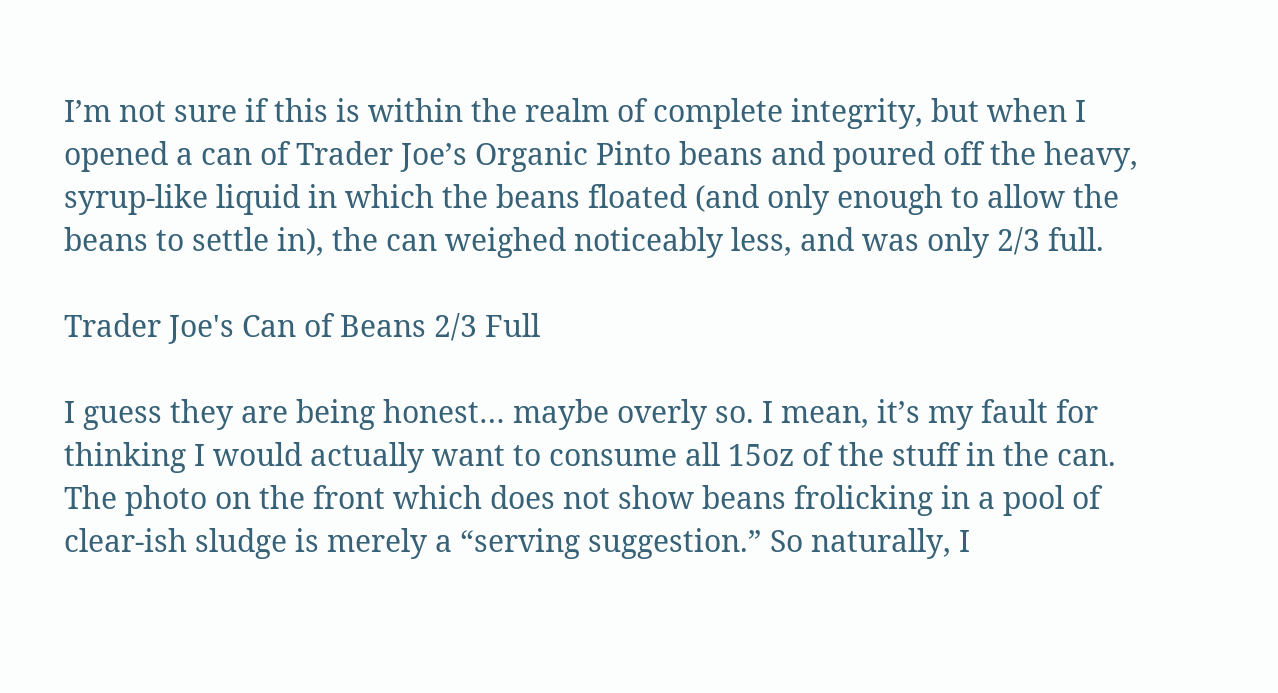I’m not sure if this is within the realm of complete integrity, but when I opened a can of Trader Joe’s Organic Pinto beans and poured off the heavy, syrup-like liquid in which the beans floated (and only enough to allow the beans to settle in), the can weighed noticeably less, and was only 2/3 full.

Trader Joe's Can of Beans 2/3 Full

I guess they are being honest… maybe overly so. I mean, it’s my fault for thinking I would actually want to consume all 15oz of the stuff in the can. The photo on the front which does not show beans frolicking in a pool of clear-ish sludge is merely a “serving suggestion.” So naturally, I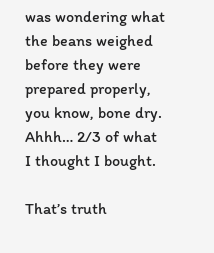was wondering what the beans weighed before they were prepared properly, you know, bone dry. Ahhh… 2/3 of what I thought I bought.

That’s truth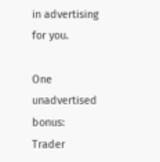in advertising for you.

One unadvertised bonus: Trader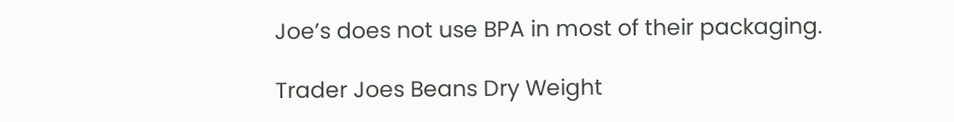Joe’s does not use BPA in most of their packaging.

Trader Joes Beans Dry Weight